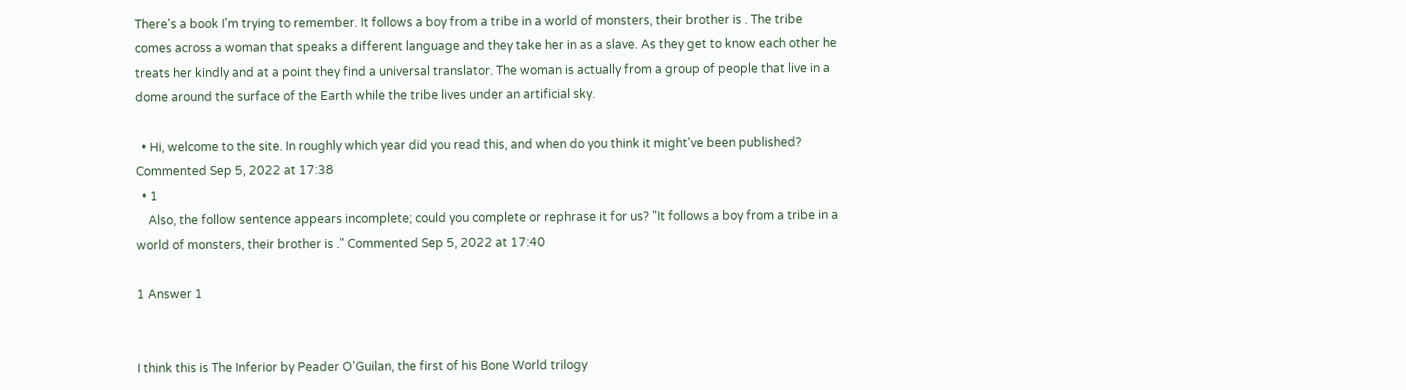There's a book I'm trying to remember. It follows a boy from a tribe in a world of monsters, their brother is . The tribe comes across a woman that speaks a different language and they take her in as a slave. As they get to know each other he treats her kindly and at a point they find a universal translator. The woman is actually from a group of people that live in a dome around the surface of the Earth while the tribe lives under an artificial sky.

  • Hi, welcome to the site. In roughly which year did you read this, and when do you think it might've been published? Commented Sep 5, 2022 at 17:38
  • 1
    Also, the follow sentence appears incomplete; could you complete or rephrase it for us? "It follows a boy from a tribe in a world of monsters, their brother is ." Commented Sep 5, 2022 at 17:40

1 Answer 1


I think this is The Inferior by Peader O'Guilan, the first of his Bone World trilogy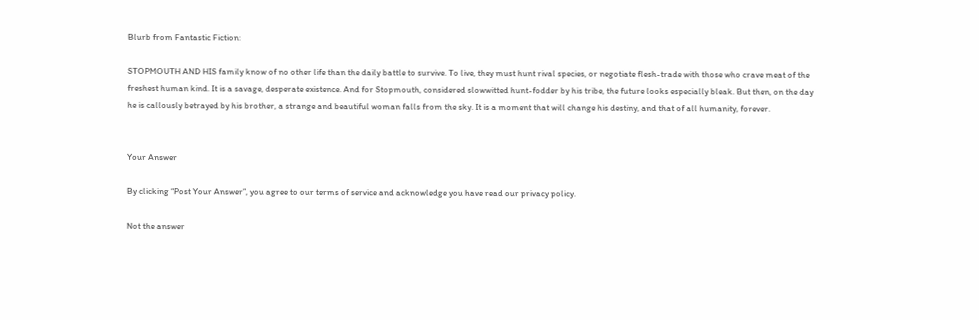Blurb from Fantastic Fiction:

STOPMOUTH AND HIS family know of no other life than the daily battle to survive. To live, they must hunt rival species, or negotiate flesh-trade with those who crave meat of the freshest human kind. It is a savage, desperate existence. And for Stopmouth, considered slowwitted hunt-fodder by his tribe, the future looks especially bleak. But then, on the day he is callously betrayed by his brother, a strange and beautiful woman falls from the sky. It is a moment that will change his destiny, and that of all humanity, forever.


Your Answer

By clicking “Post Your Answer”, you agree to our terms of service and acknowledge you have read our privacy policy.

Not the answer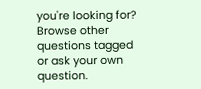you're looking for? Browse other questions tagged or ask your own question.